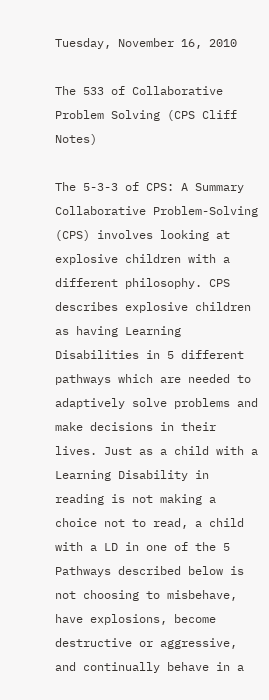Tuesday, November 16, 2010

The 533 of Collaborative Problem Solving (CPS Cliff Notes)

The 5-3-3 of CPS: A Summary
Collaborative Problem-Solving (CPS) involves looking at explosive children with a different philosophy. CPS describes explosive children as having Learning Disabilities in 5 different pathways which are needed to adaptively solve problems and make decisions in their lives. Just as a child with a Learning Disability in reading is not making a choice not to read, a child with a LD in one of the 5 Pathways described below is not choosing to misbehave, have explosions, become destructive or aggressive, and continually behave in a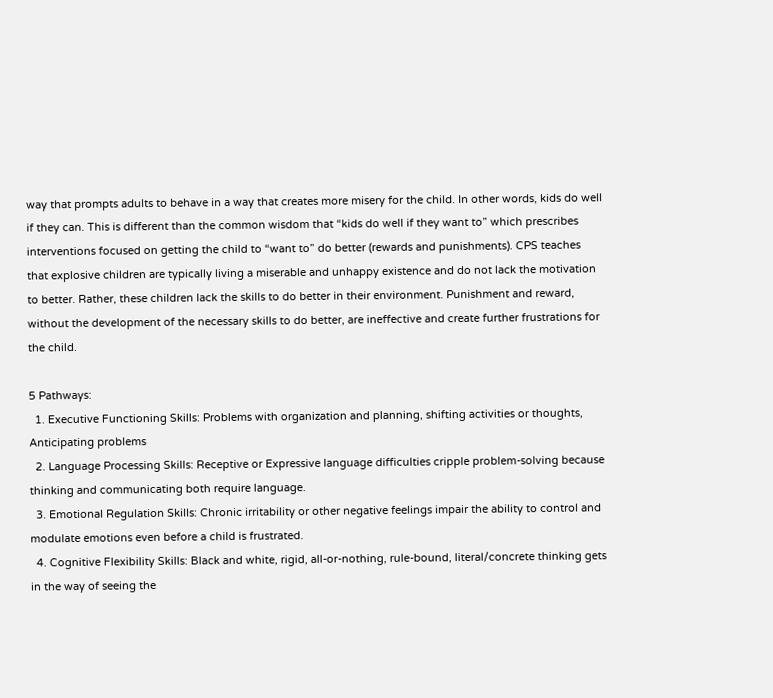way that prompts adults to behave in a way that creates more misery for the child. In other words, kids do well if they can. This is different than the common wisdom that “kids do well if they want to” which prescribes interventions focused on getting the child to “want to” do better (rewards and punishments). CPS teaches that explosive children are typically living a miserable and unhappy existence and do not lack the motivation to better. Rather, these children lack the skills to do better in their environment. Punishment and reward, without the development of the necessary skills to do better, are ineffective and create further frustrations for the child.

5 Pathways:
  1. Executive Functioning Skills: Problems with organization and planning, shifting activities or thoughts, Anticipating problems
  2. Language Processing Skills: Receptive or Expressive language difficulties cripple problem-solving because thinking and communicating both require language.
  3. Emotional Regulation Skills: Chronic irritability or other negative feelings impair the ability to control and modulate emotions even before a child is frustrated.
  4. Cognitive Flexibility Skills: Black and white, rigid, all-or-nothing, rule-bound, literal/concrete thinking gets in the way of seeing the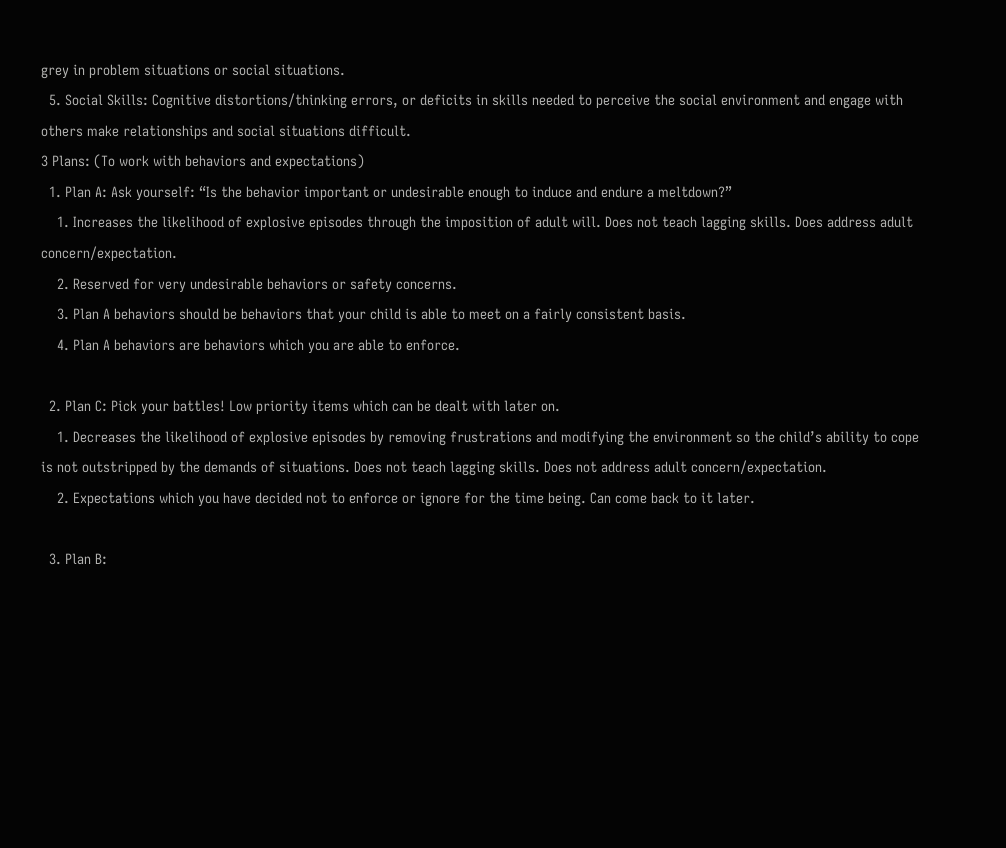grey in problem situations or social situations.
  5. Social Skills: Cognitive distortions/thinking errors, or deficits in skills needed to perceive the social environment and engage with others make relationships and social situations difficult.
3 Plans: (To work with behaviors and expectations)
  1. Plan A: Ask yourself: “Is the behavior important or undesirable enough to induce and endure a meltdown?”
    1. Increases the likelihood of explosive episodes through the imposition of adult will. Does not teach lagging skills. Does address adult concern/expectation.
    2. Reserved for very undesirable behaviors or safety concerns.
    3. Plan A behaviors should be behaviors that your child is able to meet on a fairly consistent basis.
    4. Plan A behaviors are behaviors which you are able to enforce.

  2. Plan C: Pick your battles! Low priority items which can be dealt with later on.
    1. Decreases the likelihood of explosive episodes by removing frustrations and modifying the environment so the child’s ability to cope is not outstripped by the demands of situations. Does not teach lagging skills. Does not address adult concern/expectation.
    2. Expectations which you have decided not to enforce or ignore for the time being. Can come back to it later.

  3. Plan B: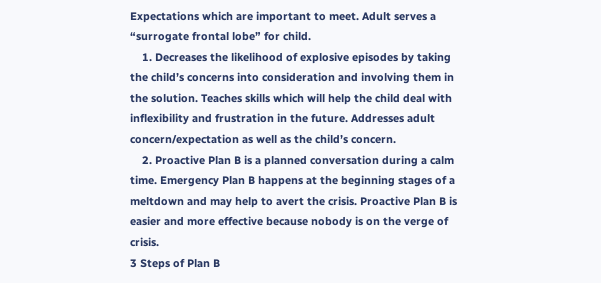Expectations which are important to meet. Adult serves a “surrogate frontal lobe” for child.
    1. Decreases the likelihood of explosive episodes by taking the child’s concerns into consideration and involving them in the solution. Teaches skills which will help the child deal with inflexibility and frustration in the future. Addresses adult concern/expectation as well as the child’s concern.
    2. Proactive Plan B is a planned conversation during a calm time. Emergency Plan B happens at the beginning stages of a meltdown and may help to avert the crisis. Proactive Plan B is easier and more effective because nobody is on the verge of crisis.
3 Steps of Plan B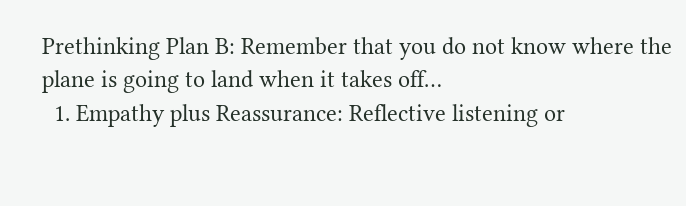Prethinking Plan B: Remember that you do not know where the plane is going to land when it takes off…
  1. Empathy plus Reassurance: Reflective listening or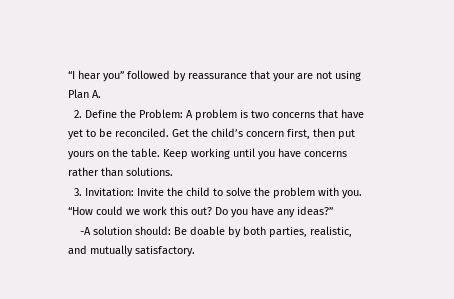“I hear you” followed by reassurance that your are not using Plan A.
  2. Define the Problem: A problem is two concerns that have yet to be reconciled. Get the child’s concern first, then put yours on the table. Keep working until you have concerns rather than solutions.
  3. Invitation: Invite the child to solve the problem with you. “How could we work this out? Do you have any ideas?”
    -A solution should: Be doable by both parties, realistic, and mutually satisfactory.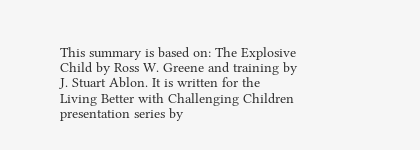This summary is based on: The Explosive Child by Ross W. Greene and training by J. Stuart Ablon. It is written for the Living Better with Challenging Children presentation series by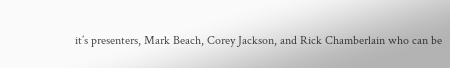it’s presenters, Mark Beach, Corey Jackson, and Rick Chamberlain who can be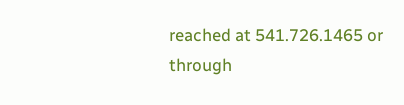reached at 541.726.1465 or through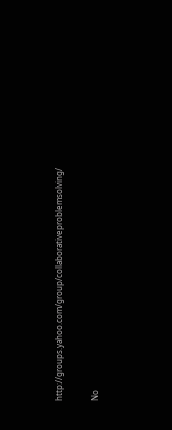http://groups.yahoo.com/group/collaborativeproblemsolving/

No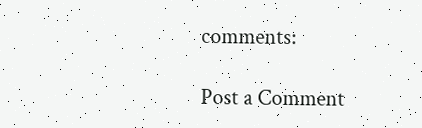comments:

Post a Comment